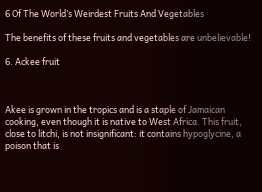6 Of The World’s Weirdest Fruits And Vegetables

The benefits of these fruits and vegetables are unbelievable!

6. Ackee fruit



Akee is grown in the tropics and is a staple of Jamaican cooking, even though it is native to West Africa. This fruit, close to litchi, is not insignificant: it contains hypoglycine, a poison that is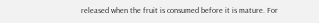released when the fruit is consumed before it is mature. For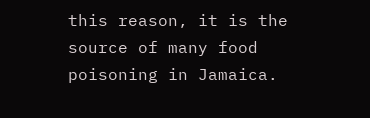this reason, it is the source of many food poisoning in Jamaica.